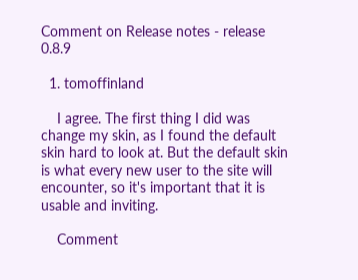Comment on Release notes - release 0.8.9

  1. tomoffinland

    I agree. The first thing I did was change my skin, as I found the default skin hard to look at. But the default skin is what every new user to the site will encounter, so it's important that it is usable and inviting.

    Comment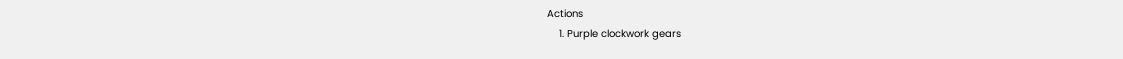Actions
    1. Purple clockwork gears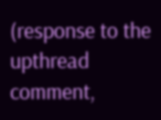(response to the upthread comment,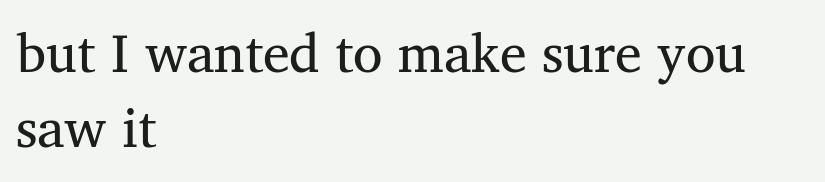but I wanted to make sure you saw it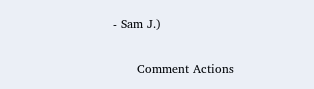- Sam J.)

      Comment Actions